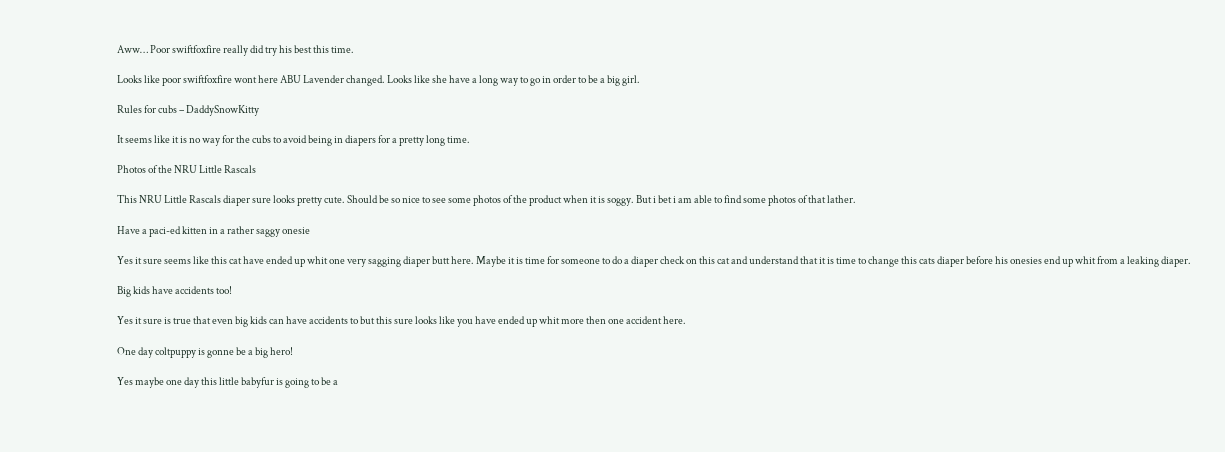Aww… Poor swiftfoxfire really did try his best this time.

Looks like poor swiftfoxfire wont here ABU Lavender changed. Looks like she have a long way to go in order to be a big girl.

Rules for cubs – DaddySnowKitty

It seems like it is no way for the cubs to avoid being in diapers for a pretty long time.

Photos of the NRU Little Rascals

This NRU Little Rascals diaper sure looks pretty cute. Should be so nice to see some photos of the product when it is soggy. But i bet i am able to find some photos of that lather.

Have a paci-ed kitten in a rather saggy onesie

Yes it sure seems like this cat have ended up whit one very sagging diaper butt here. Maybe it is time for someone to do a diaper check on this cat and understand that it is time to change this cats diaper before his onesies end up whit from a leaking diaper.

Big kids have accidents too!

Yes it sure is true that even big kids can have accidents to but this sure looks like you have ended up whit more then one accident here.

One day coltpuppy is gonne be a big hero!

Yes maybe one day this little babyfur is going to be a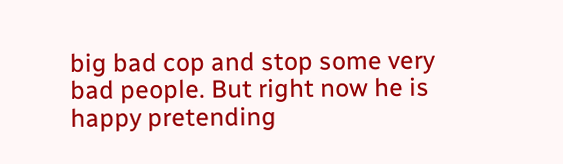big bad cop and stop some very bad people. But right now he is happy pretending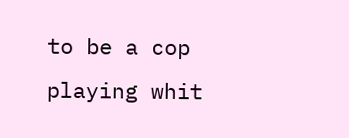to be a cop playing whit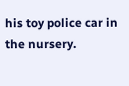his toy police car in the nursery.